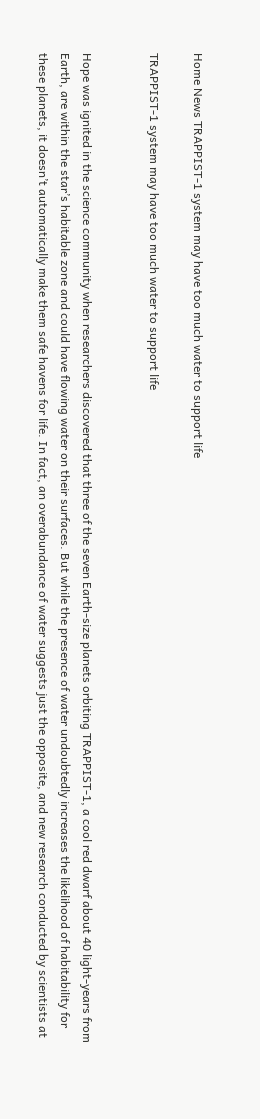Home News TRAPPIST-1 system may have too much water to support life

TRAPPIST-1 system may have too much water to support life


Hope was ignited in the science community when researchers discovered that three of the seven Earth-size planets orbiting TRAPPIST-1, a cool red dwarf about 40 light-years from Earth, are within the star’s habitable zone and could have flowing water on their surfaces. But while the presence of water undoubtedly increases the likelihood of habitability for these planets, it doesn’t automatically make them safe havens for life. In fact, an overabundance of water suggests just the opposite, and new research conducted by scientists at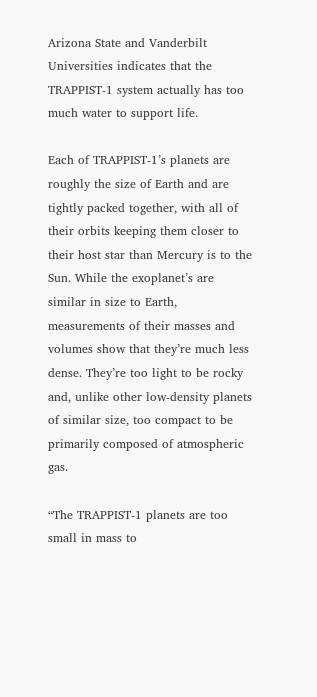Arizona State and Vanderbilt Universities indicates that the TRAPPIST-1 system actually has too much water to support life.

Each of TRAPPIST-1’s planets are roughly the size of Earth and are tightly packed together, with all of their orbits keeping them closer to their host star than Mercury is to the Sun. While the exoplanet’s are similar in size to Earth, measurements of their masses and volumes show that they’re much less dense. They’re too light to be rocky and, unlike other low-density planets of similar size, too compact to be primarily composed of atmospheric gas.

“The TRAPPIST-1 planets are too small in mass to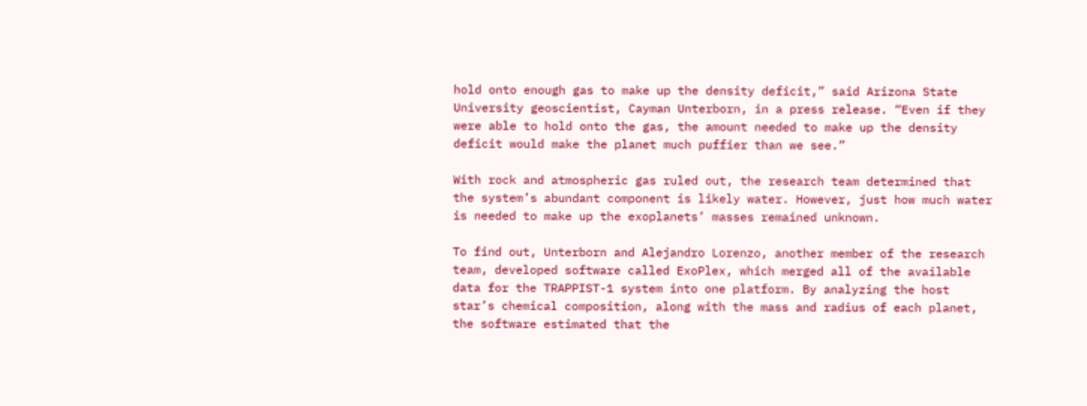hold onto enough gas to make up the density deficit,” said Arizona State University geoscientist, Cayman Unterborn, in a press release. “Even if they were able to hold onto the gas, the amount needed to make up the density deficit would make the planet much puffier than we see.”

With rock and atmospheric gas ruled out, the research team determined that the system’s abundant component is likely water. However, just how much water is needed to make up the exoplanets’ masses remained unknown.

To find out, Unterborn and Alejandro Lorenzo, another member of the research team, developed software called ExoPlex, which merged all of the available data for the TRAPPIST-1 system into one platform. By analyzing the host star’s chemical composition, along with the mass and radius of each planet, the software estimated that the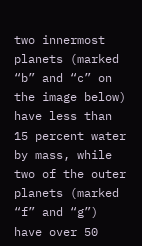two innermost planets (marked “b” and “c” on the image below) have less than 15 percent water by mass, while two of the outer planets (marked “f” and “g”) have over 50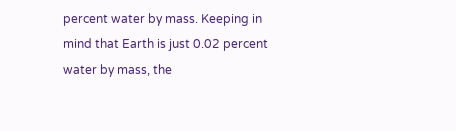percent water by mass. Keeping in mind that Earth is just 0.02 percent water by mass, the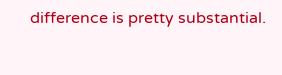difference is pretty substantial.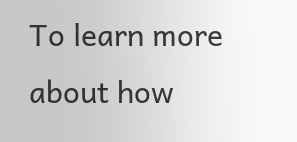To learn more about how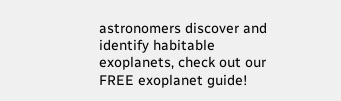astronomers discover and identify habitable exoplanets, check out our FREE exoplanet guide!